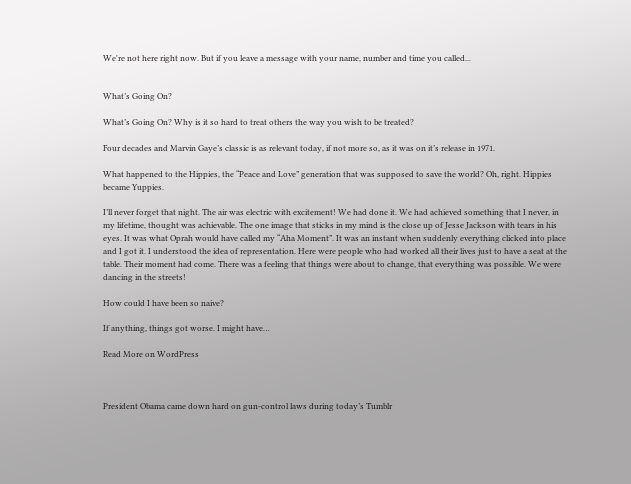We're not here right now. But if you leave a message with your name, number and time you called...


What’s Going On?

What’s Going On? Why is it so hard to treat others the way you wish to be treated?

Four decades and Marvin Gaye’s classic is as relevant today, if not more so, as it was on it’s release in 1971.

What happened to the Hippies, the “Peace and Love” generation that was supposed to save the world? Oh, right. Hippies became Yuppies.

I’ll never forget that night. The air was electric with excitement! We had done it. We had achieved something that I never, in my lifetime, thought was achievable. The one image that sticks in my mind is the close up of Jesse Jackson with tears in his eyes. It was what Oprah would have called my “Aha Moment”. It was an instant when suddenly everything clicked into place and I got it. I understood the idea of representation. Here were people who had worked all their lives just to have a seat at the table. Their moment had come. There was a feeling that things were about to change, that everything was possible. We were dancing in the streets!

How could I have been so naive?

If anything, things got worse. I might have…

Read More on WordPress



President Obama came down hard on gun-control laws during today’s Tumblr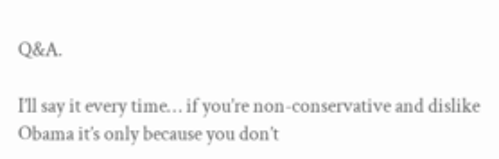Q&A.

I’ll say it every time… if you’re non-conservative and dislike Obama it’s only because you don’t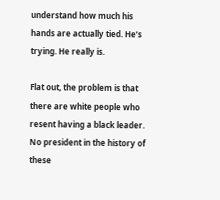understand how much his hands are actually tied. He’s trying. He really is.

Flat out, the problem is that there are white people who resent having a black leader. No president in the history of these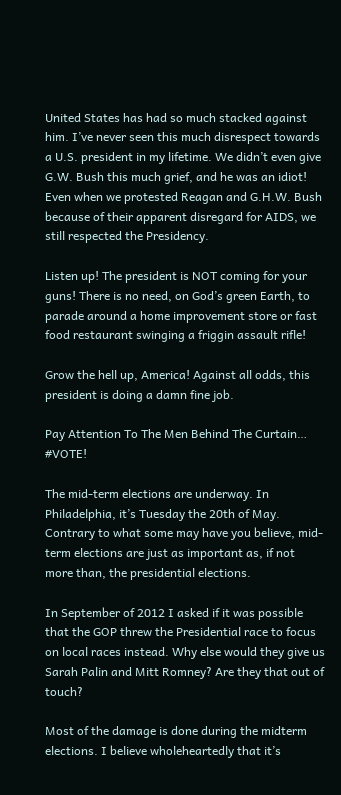United States has had so much stacked against him. I’ve never seen this much disrespect towards a U.S. president in my lifetime. We didn’t even give G.W. Bush this much grief, and he was an idiot! Even when we protested Reagan and G.H.W. Bush because of their apparent disregard for AIDS, we still respected the Presidency.

Listen up! The president is NOT coming for your guns! There is no need, on God’s green Earth, to parade around a home improvement store or fast food restaurant swinging a friggin assault rifle!

Grow the hell up, America! Against all odds, this president is doing a damn fine job.

Pay Attention To The Men Behind The Curtain… #VOTE!

The mid-term elections are underway. In Philadelphia, it’s Tuesday the 20th of May. Contrary to what some may have you believe, mid-term elections are just as important as, if not more than, the presidential elections.

In September of 2012 I asked if it was possible that the GOP threw the Presidential race to focus on local races instead. Why else would they give us Sarah Palin and Mitt Romney? Are they that out of touch?

Most of the damage is done during the midterm elections. I believe wholeheartedly that it’s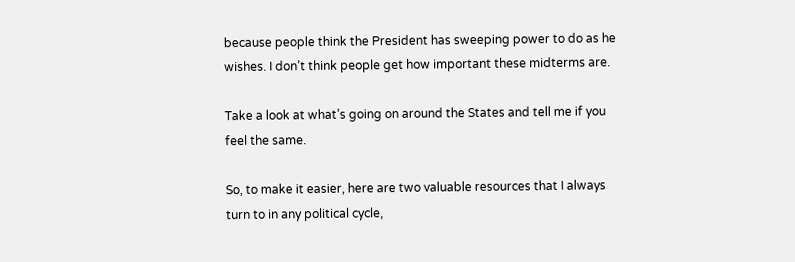because people think the President has sweeping power to do as he wishes. I don’t think people get how important these midterms are.

Take a look at what’s going on around the States and tell me if you feel the same.

So, to make it easier, here are two valuable resources that I always turn to in any political cycle,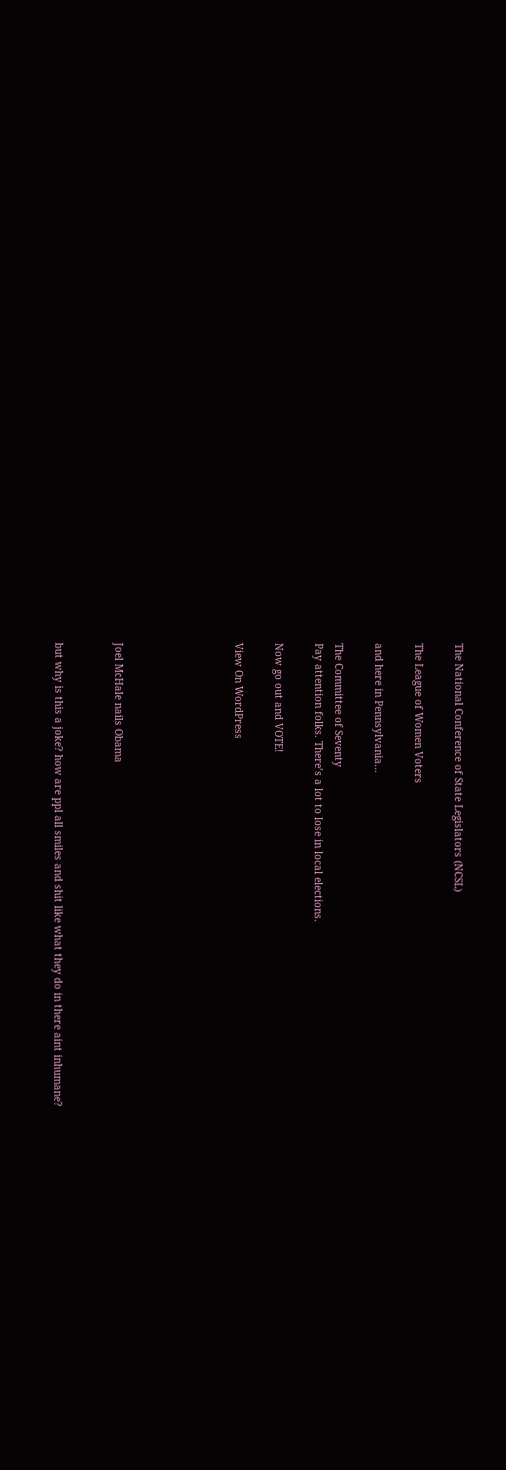The National Conference of State Legislators (NCSL)

The League of Women Voters

and here in Pennsylvania…

The Committee of Seventy
Pay attention folks. There’s a lot to lose in local elections.

Now go out and VOTE!

View On WordPress





Joel McHale nails Obama


but why is this a joke? how are ppl all smiles and shit like what they do in there aint inhumane?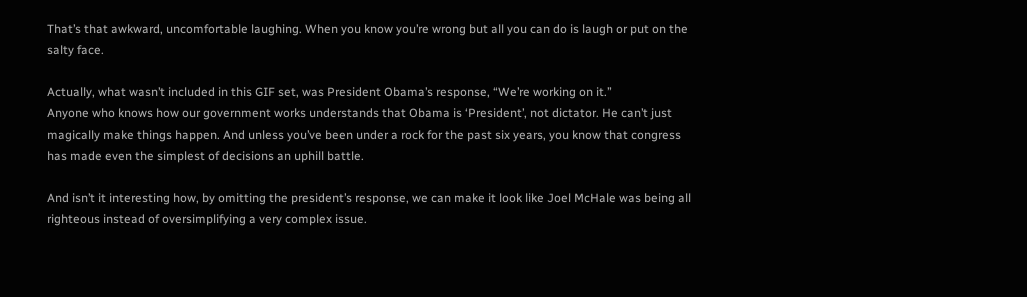That’s that awkward, uncomfortable laughing. When you know you’re wrong but all you can do is laugh or put on the salty face.

Actually, what wasn’t included in this GIF set, was President Obama’s response, “We’re working on it.”
Anyone who knows how our government works understands that Obama is ‘President’, not dictator. He can’t just magically make things happen. And unless you’ve been under a rock for the past six years, you know that congress has made even the simplest of decisions an uphill battle.

And isn’t it interesting how, by omitting the president’s response, we can make it look like Joel McHale was being all righteous instead of oversimplifying a very complex issue.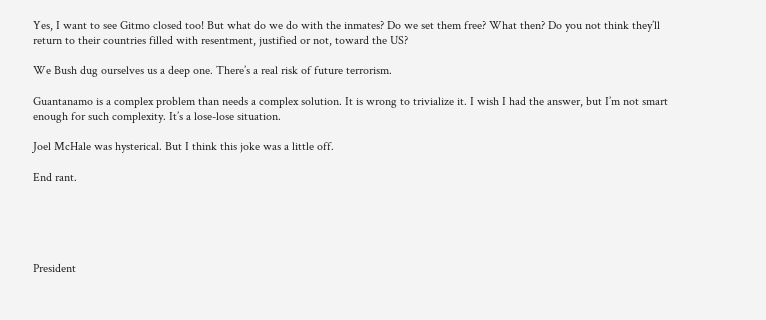Yes, I want to see Gitmo closed too! But what do we do with the inmates? Do we set them free? What then? Do you not think they’ll return to their countries filled with resentment, justified or not, toward the US?

We Bush dug ourselves us a deep one. There’s a real risk of future terrorism.

Guantanamo is a complex problem than needs a complex solution. It is wrong to trivialize it. I wish I had the answer, but I’m not smart enough for such complexity. It’s a lose-lose situation.

Joel McHale was hysterical. But I think this joke was a little off.

End rant.





President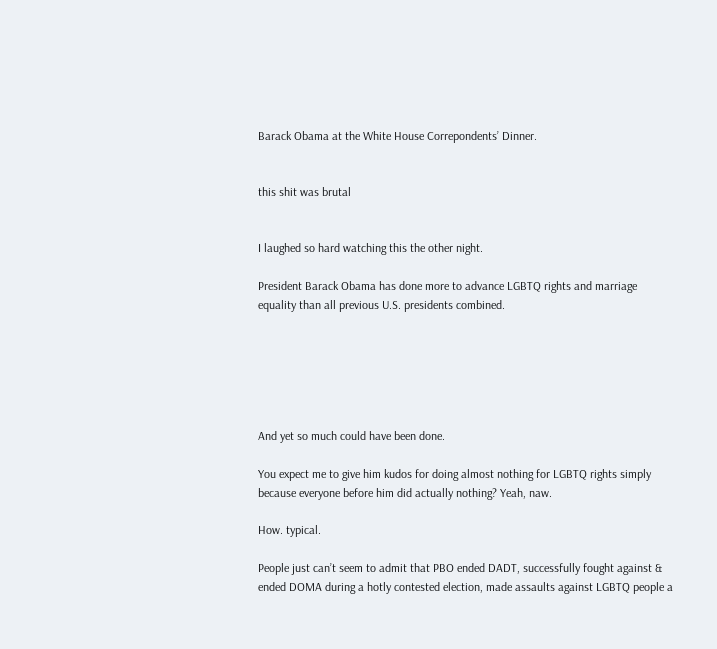Barack Obama at the White House Correpondents’ Dinner.


this shit was brutal


I laughed so hard watching this the other night.

President Barack Obama has done more to advance LGBTQ rights and marriage equality than all previous U.S. presidents combined.






And yet so much could have been done.

You expect me to give him kudos for doing almost nothing for LGBTQ rights simply because everyone before him did actually nothing? Yeah, naw.

How. typical.

People just can’t seem to admit that PBO ended DADT, successfully fought against & ended DOMA during a hotly contested election, made assaults against LGBTQ people a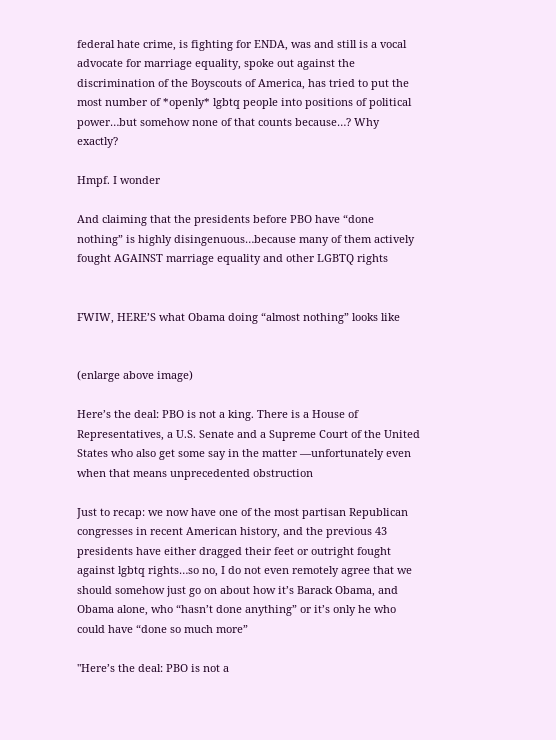federal hate crime, is fighting for ENDA, was and still is a vocal advocate for marriage equality, spoke out against the discrimination of the Boyscouts of America, has tried to put the most number of *openly* lgbtq people into positions of political power…but somehow none of that counts because…? Why exactly?

Hmpf. I wonder

And claiming that the presidents before PBO have “done nothing” is highly disingenuous…because many of them actively fought AGAINST marriage equality and other LGBTQ rights


FWIW, HERE’S what Obama doing “almost nothing” looks like


(enlarge above image)

Here’s the deal: PBO is not a king. There is a House of Representatives, a U.S. Senate and a Supreme Court of the United States who also get some say in the matter —unfortunately even when that means unprecedented obstruction

Just to recap: we now have one of the most partisan Republican congresses in recent American history, and the previous 43 presidents have either dragged their feet or outright fought against lgbtq rights…so no, I do not even remotely agree that we should somehow just go on about how it’s Barack Obama, and Obama alone, who “hasn’t done anything” or it’s only he who could have “done so much more”

"Here’s the deal: PBO is not a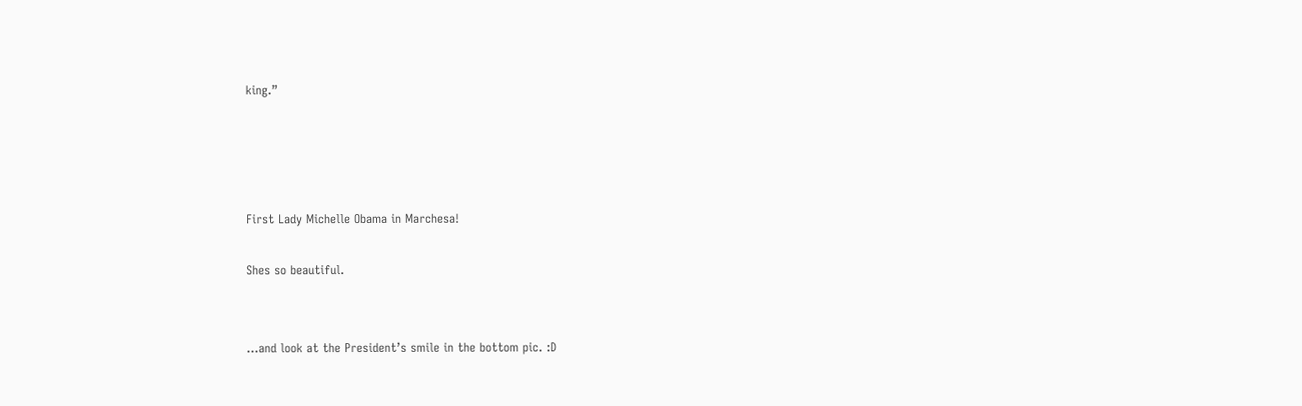king.”




First Lady Michelle Obama in Marchesa!

Shes so beautiful.


…and look at the President’s smile in the bottom pic. :D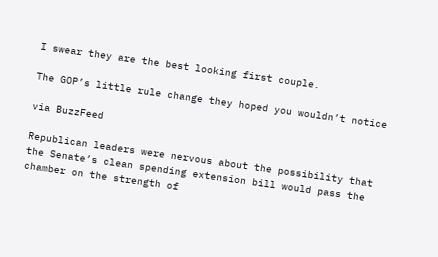I swear they are the best looking first couple.

The GOP’s little rule change they hoped you wouldn’t notice

via BuzzFeed

Republican leaders were nervous about the possibility that the Senate’s clean spending extension bill would pass the chamber on the strength of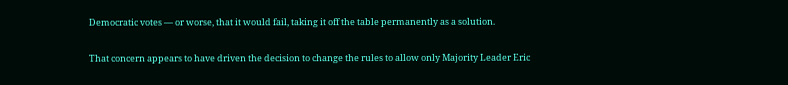Democratic votes — or worse, that it would fail, taking it off the table permanently as a solution.

That concern appears to have driven the decision to change the rules to allow only Majority Leader Eric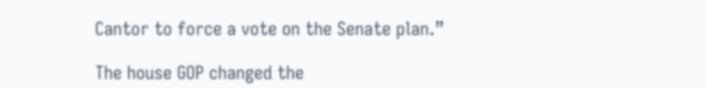Cantor to force a vote on the Senate plan.”

The house GOP changed the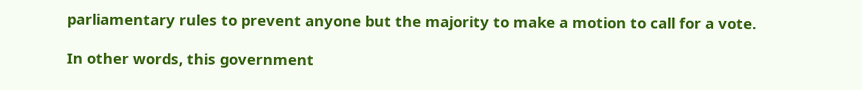parliamentary rules to prevent anyone but the majority to make a motion to call for a vote.

In other words, this government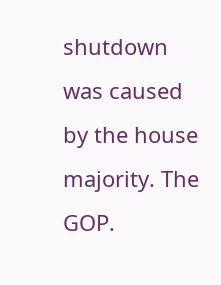shutdown was caused by the house majority. The GOP.